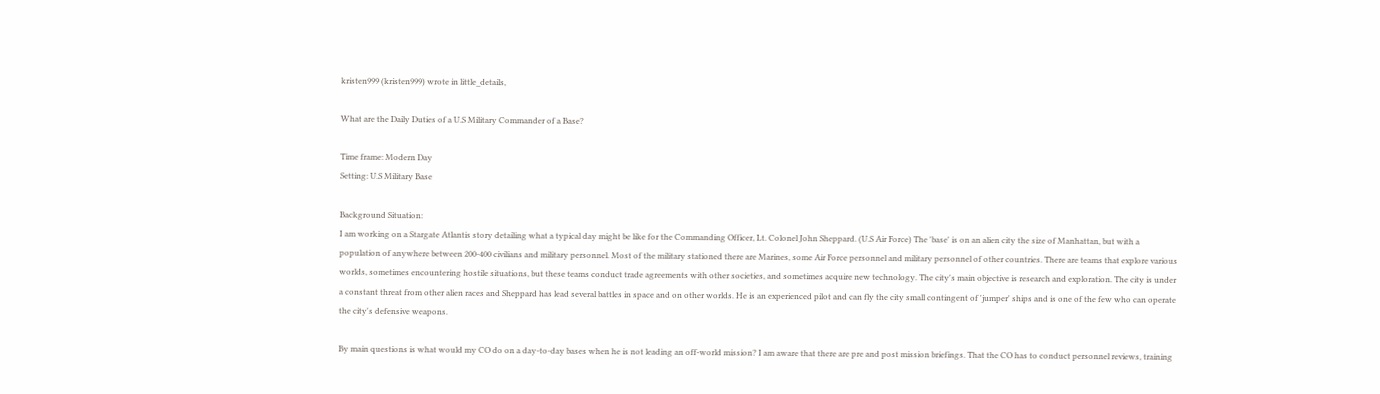kristen999 (kristen999) wrote in little_details,

What are the Daily Duties of a U.S Military Commander of a Base?

Time frame: Modern Day
Setting: U.S Military Base

Background Situation:
I am working on a Stargate Atlantis story detailing what a typical day might be like for the Commanding Officer, Lt. Colonel John Sheppard. (U.S Air Force) The 'base' is on an alien city the size of Manhattan, but with a population of anywhere between 200-400 civilians and military personnel. Most of the military stationed there are Marines, some Air Force personnel and military personnel of other countries. There are teams that explore various worlds, sometimes encountering hostile situations, but these teams conduct trade agreements with other societies, and sometimes acquire new technology. The city's main objective is research and exploration. The city is under a constant threat from other alien races and Sheppard has lead several battles in space and on other worlds. He is an experienced pilot and can fly the city small contingent of 'jumper' ships and is one of the few who can operate the city's defensive weapons.

By main questions is what would my CO do on a day-to-day bases when he is not leading an off-world mission? I am aware that there are pre and post mission briefings. That the CO has to conduct personnel reviews, training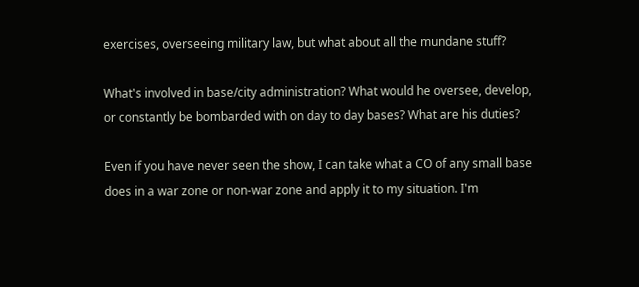exercises, overseeing military law, but what about all the mundane stuff?

What's involved in base/city administration? What would he oversee, develop, or constantly be bombarded with on day to day bases? What are his duties?

Even if you have never seen the show, I can take what a CO of any small base does in a war zone or non-war zone and apply it to my situation. I'm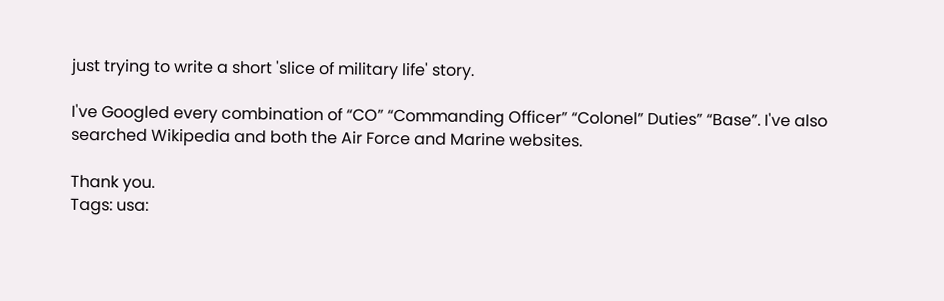just trying to write a short 'slice of military life' story.

I've Googled every combination of “CO” “Commanding Officer” “Colonel” Duties” “Base”. I've also searched Wikipedia and both the Air Force and Marine websites.

Thank you.
Tags: usa: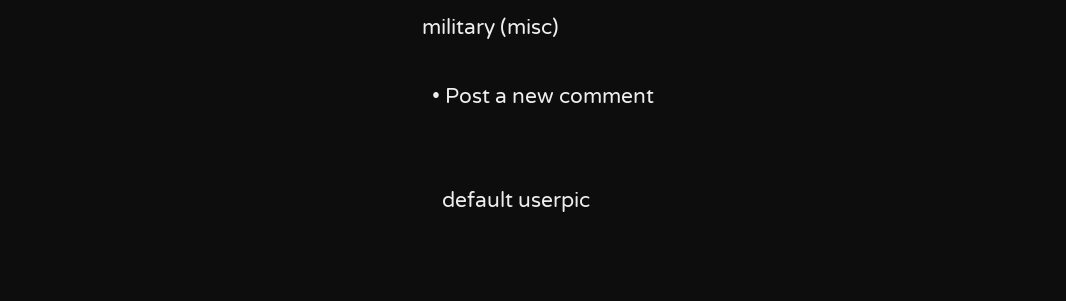military (misc)

  • Post a new comment


    default userpic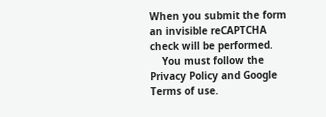When you submit the form an invisible reCAPTCHA check will be performed.
    You must follow the Privacy Policy and Google Terms of use.